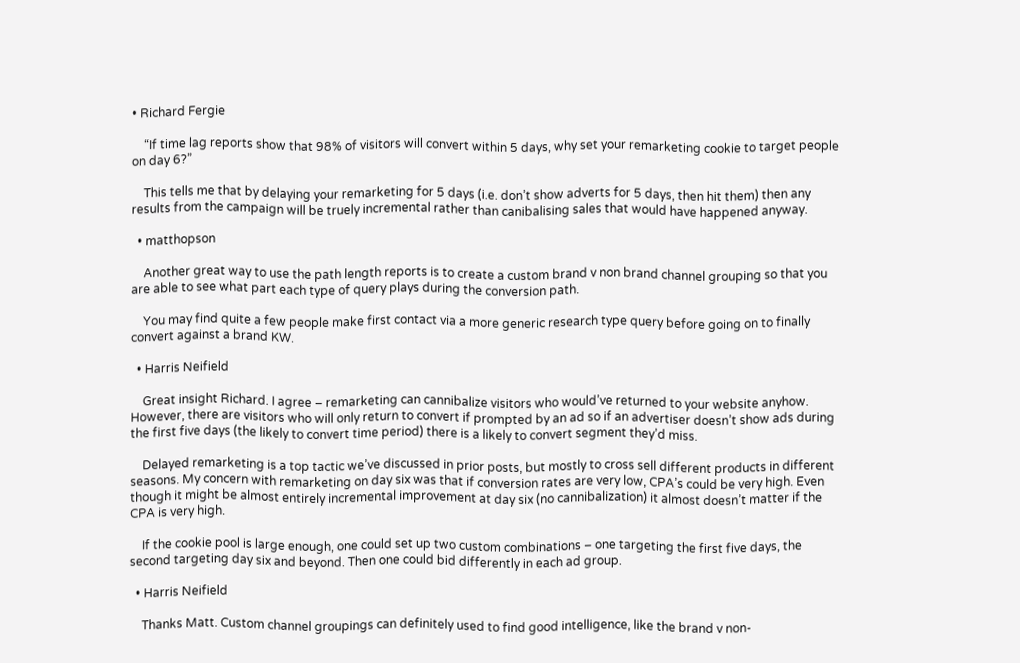• Richard Fergie

    “If time lag reports show that 98% of visitors will convert within 5 days, why set your remarketing cookie to target people on day 6?”

    This tells me that by delaying your remarketing for 5 days (i.e. don’t show adverts for 5 days, then hit them) then any results from the campaign will be truely incremental rather than canibalising sales that would have happened anyway.

  • matthopson

    Another great way to use the path length reports is to create a custom brand v non brand channel grouping so that you are able to see what part each type of query plays during the conversion path.

    You may find quite a few people make first contact via a more generic research type query before going on to finally convert against a brand KW.

  • Harris Neifield

    Great insight Richard. I agree – remarketing can cannibalize visitors who would’ve returned to your website anyhow. However, there are visitors who will only return to convert if prompted by an ad so if an advertiser doesn’t show ads during the first five days (the likely to convert time period) there is a likely to convert segment they’d miss.

    Delayed remarketing is a top tactic we’ve discussed in prior posts, but mostly to cross sell different products in different seasons. My concern with remarketing on day six was that if conversion rates are very low, CPA’s could be very high. Even though it might be almost entirely incremental improvement at day six (no cannibalization) it almost doesn’t matter if the CPA is very high.

    If the cookie pool is large enough, one could set up two custom combinations – one targeting the first five days, the second targeting day six and beyond. Then one could bid differently in each ad group.

  • Harris Neifield

    Thanks Matt. Custom channel groupings can definitely used to find good intelligence, like the brand v non-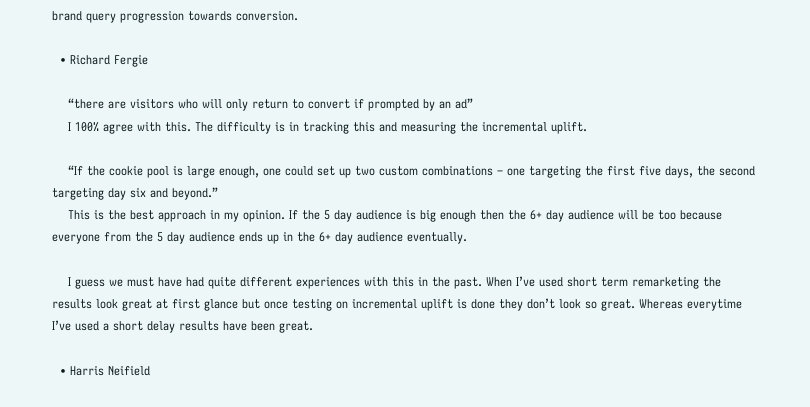brand query progression towards conversion.

  • Richard Fergie

    “there are visitors who will only return to convert if prompted by an ad”
    I 100% agree with this. The difficulty is in tracking this and measuring the incremental uplift.

    “If the cookie pool is large enough, one could set up two custom combinations – one targeting the first five days, the second targeting day six and beyond.”
    This is the best approach in my opinion. If the 5 day audience is big enough then the 6+ day audience will be too because everyone from the 5 day audience ends up in the 6+ day audience eventually.

    I guess we must have had quite different experiences with this in the past. When I’ve used short term remarketing the results look great at first glance but once testing on incremental uplift is done they don’t look so great. Whereas everytime I’ve used a short delay results have been great.

  • Harris Neifield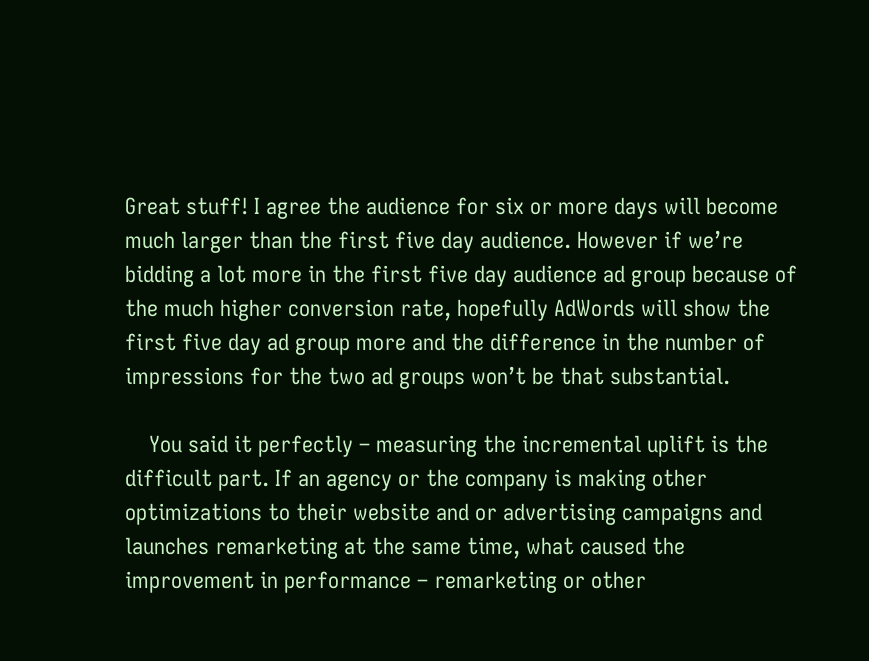Great stuff! I agree the audience for six or more days will become much larger than the first five day audience. However if we’re bidding a lot more in the first five day audience ad group because of the much higher conversion rate, hopefully AdWords will show the first five day ad group more and the difference in the number of impressions for the two ad groups won’t be that substantial.

    You said it perfectly – measuring the incremental uplift is the difficult part. If an agency or the company is making other optimizations to their website and or advertising campaigns and launches remarketing at the same time, what caused the improvement in performance – remarketing or other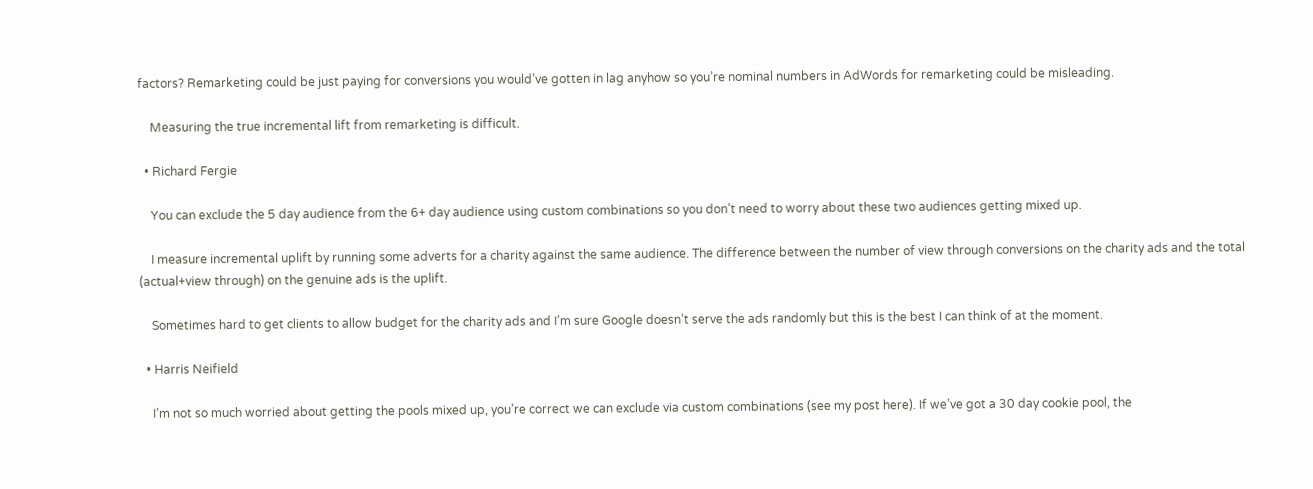factors? Remarketing could be just paying for conversions you would’ve gotten in lag anyhow so you’re nominal numbers in AdWords for remarketing could be misleading.

    Measuring the true incremental lift from remarketing is difficult.

  • Richard Fergie

    You can exclude the 5 day audience from the 6+ day audience using custom combinations so you don’t need to worry about these two audiences getting mixed up.

    I measure incremental uplift by running some adverts for a charity against the same audience. The difference between the number of view through conversions on the charity ads and the total (actual+view through) on the genuine ads is the uplift.

    Sometimes hard to get clients to allow budget for the charity ads and I’m sure Google doesn’t serve the ads randomly but this is the best I can think of at the moment.

  • Harris Neifield

    I’m not so much worried about getting the pools mixed up, you’re correct we can exclude via custom combinations (see my post here). If we’ve got a 30 day cookie pool, the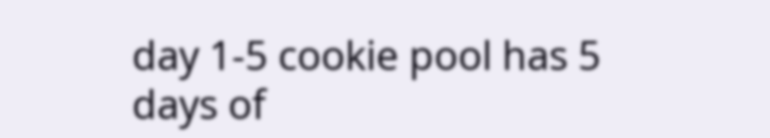day 1-5 cookie pool has 5 days of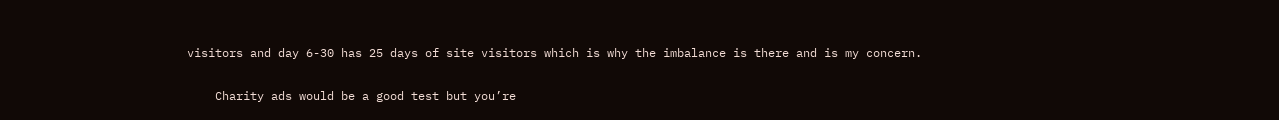visitors and day 6-30 has 25 days of site visitors which is why the imbalance is there and is my concern.

    Charity ads would be a good test but you’re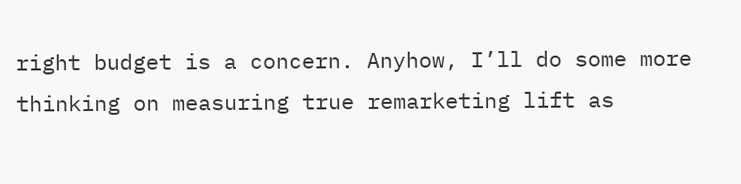right budget is a concern. Anyhow, I’ll do some more thinking on measuring true remarketing lift as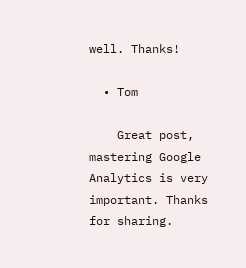well. Thanks!

  • Tom

    Great post, mastering Google Analytics is very important. Thanks for sharing.